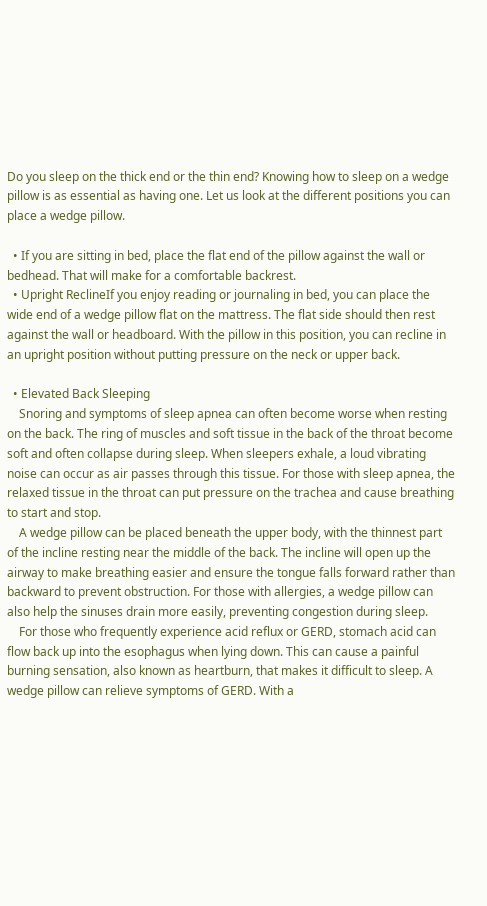Do you sleep on the thick end or the thin end? Knowing how to sleep on a wedge pillow is as essential as having one. Let us look at the different positions you can place a wedge pillow.

  • If you are sitting in bed, place the flat end of the pillow against the wall or bedhead. That will make for a comfortable backrest.
  • Upright ReclineIf you enjoy reading or journaling in bed, you can place the wide end of a wedge pillow flat on the mattress. The flat side should then rest against the wall or headboard. With the pillow in this position, you can recline in an upright position without putting pressure on the neck or upper back.

  • Elevated Back Sleeping
    Snoring and symptoms of sleep apnea can often become worse when resting on the back. The ring of muscles and soft tissue in the back of the throat become soft and often collapse during sleep. When sleepers exhale, a loud vibrating noise can occur as air passes through this tissue. For those with sleep apnea, the relaxed tissue in the throat can put pressure on the trachea and cause breathing to start and stop.
    A wedge pillow can be placed beneath the upper body, with the thinnest part of the incline resting near the middle of the back. The incline will open up the airway to make breathing easier and ensure the tongue falls forward rather than backward to prevent obstruction. For those with allergies, a wedge pillow can also help the sinuses drain more easily, preventing congestion during sleep.
    For those who frequently experience acid reflux or GERD, stomach acid can flow back up into the esophagus when lying down. This can cause a painful burning sensation, also known as heartburn, that makes it difficult to sleep. A wedge pillow can relieve symptoms of GERD. With a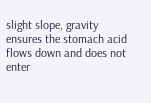slight slope, gravity ensures the stomach acid flows down and does not enter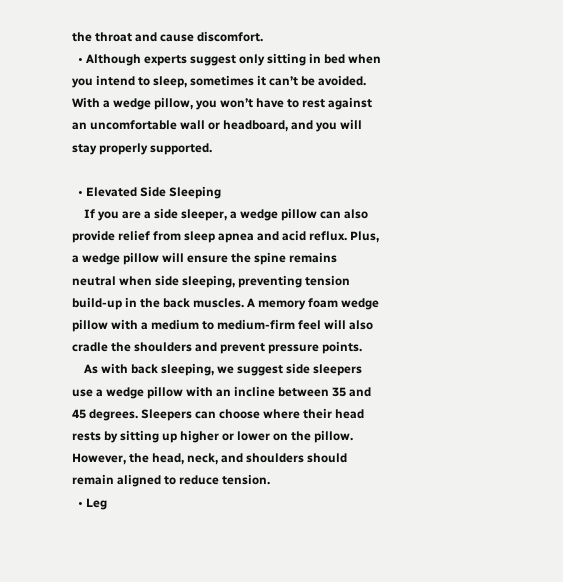the throat and cause discomfort.
  • Although experts suggest only sitting in bed when you intend to sleep, sometimes it can’t be avoided. With a wedge pillow, you won’t have to rest against an uncomfortable wall or headboard, and you will stay properly supported.

  • Elevated Side Sleeping
    If you are a side sleeper, a wedge pillow can also provide relief from sleep apnea and acid reflux. Plus, a wedge pillow will ensure the spine remains neutral when side sleeping, preventing tension build-up in the back muscles. A memory foam wedge pillow with a medium to medium-firm feel will also cradle the shoulders and prevent pressure points.
    As with back sleeping, we suggest side sleepers use a wedge pillow with an incline between 35 and 45 degrees. Sleepers can choose where their head rests by sitting up higher or lower on the pillow. However, the head, neck, and shoulders should remain aligned to reduce tension.
  • Leg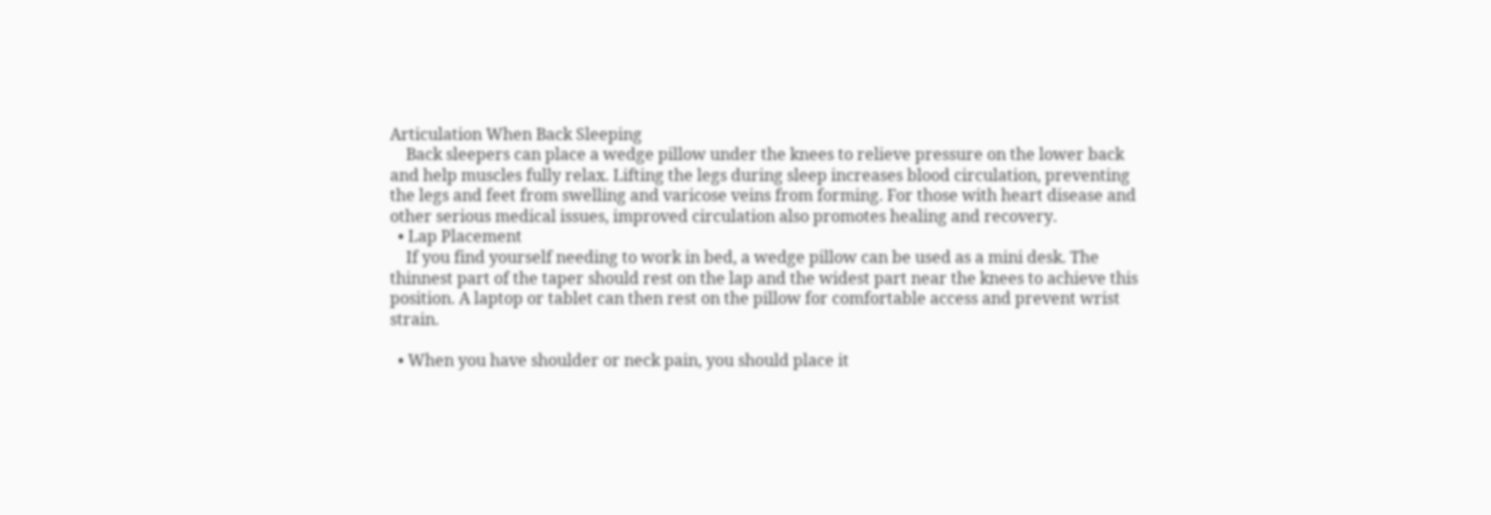Articulation When Back Sleeping
    Back sleepers can place a wedge pillow under the knees to relieve pressure on the lower back and help muscles fully relax. Lifting the legs during sleep increases blood circulation, preventing the legs and feet from swelling and varicose veins from forming. For those with heart disease and other serious medical issues, improved circulation also promotes healing and recovery.
  • Lap Placement
    If you find yourself needing to work in bed, a wedge pillow can be used as a mini desk. The thinnest part of the taper should rest on the lap and the widest part near the knees to achieve this position. A laptop or tablet can then rest on the pillow for comfortable access and prevent wrist strain.

  • When you have shoulder or neck pain, you should place it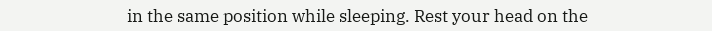in the same position while sleeping. Rest your head on the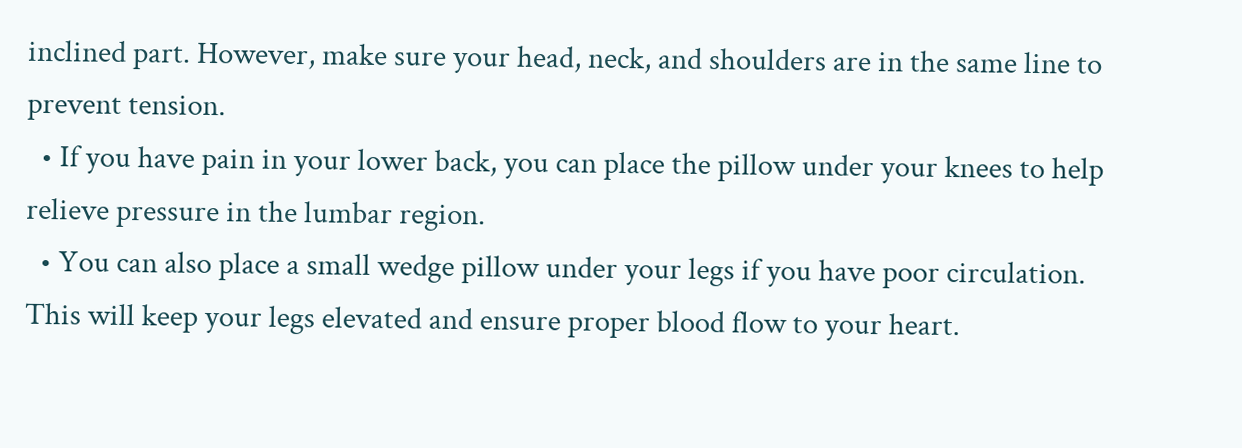inclined part. However, make sure your head, neck, and shoulders are in the same line to prevent tension.
  • If you have pain in your lower back, you can place the pillow under your knees to help relieve pressure in the lumbar region.
  • You can also place a small wedge pillow under your legs if you have poor circulation. This will keep your legs elevated and ensure proper blood flow to your heart.